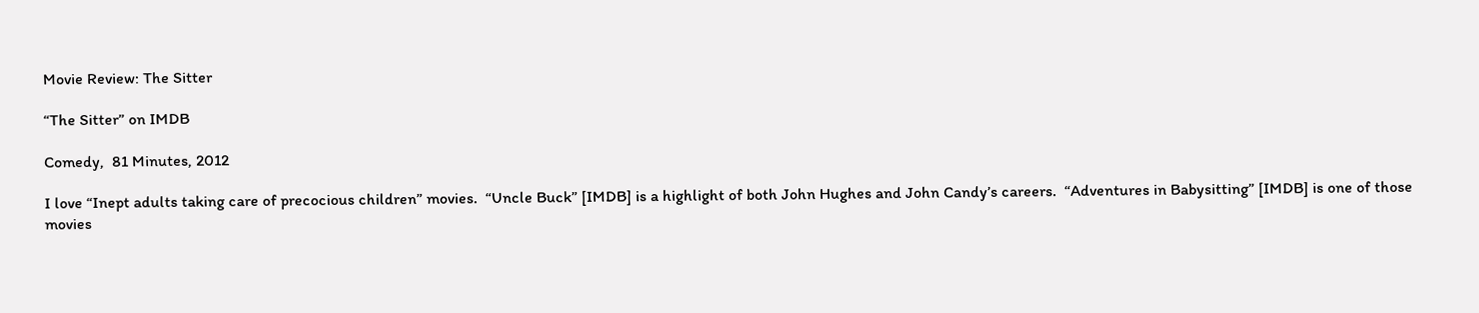Movie Review: The Sitter

“The Sitter” on IMDB

Comedy,  81 Minutes, 2012

I love “Inept adults taking care of precocious children” movies.  “Uncle Buck” [IMDB] is a highlight of both John Hughes and John Candy’s careers.  “Adventures in Babysitting” [IMDB] is one of those movies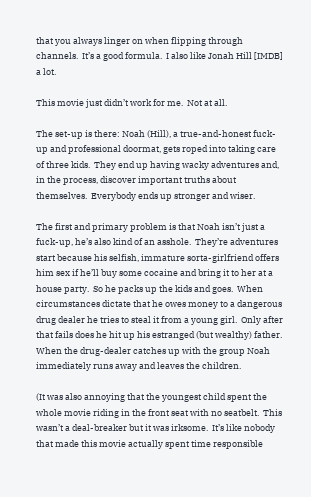that you always linger on when flipping through channels.  It’s a good formula.  I also like Jonah Hill [IMDB] a lot.

This movie just didn’t work for me.  Not at all.

The set-up is there: Noah (Hill), a true-and-honest fuck-up and professional doormat, gets roped into taking care of three kids.  They end up having wacky adventures and, in the process, discover important truths about themselves.  Everybody ends up stronger and wiser.

The first and primary problem is that Noah isn’t just a fuck-up, he’s also kind of an asshole.  They’re adventures start because his selfish, immature sorta-girlfriend offers him sex if he’ll buy some cocaine and bring it to her at a house party.  So he packs up the kids and goes.  When circumstances dictate that he owes money to a dangerous drug dealer he tries to steal it from a young girl.  Only after that fails does he hit up his estranged (but wealthy) father.  When the drug-dealer catches up with the group Noah immediately runs away and leaves the children.

(It was also annoying that the youngest child spent the whole movie riding in the front seat with no seatbelt.  This wasn’t a deal-breaker but it was irksome.  It’s like nobody that made this movie actually spent time responsible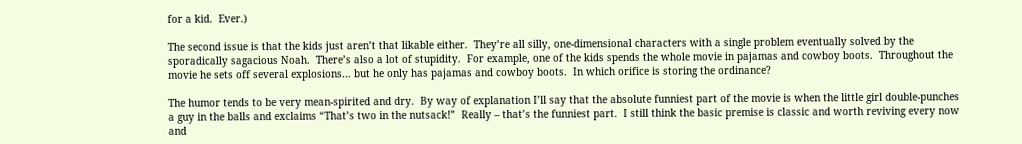for a kid.  Ever.)

The second issue is that the kids just aren’t that likable either.  They’re all silly, one-dimensional characters with a single problem eventually solved by the sporadically sagacious Noah.  There’s also a lot of stupidity.  For example, one of the kids spends the whole movie in pajamas and cowboy boots.  Throughout the movie he sets off several explosions… but he only has pajamas and cowboy boots.  In which orifice is storing the ordinance?

The humor tends to be very mean-spirited and dry.  By way of explanation I’ll say that the absolute funniest part of the movie is when the little girl double-punches a guy in the balls and exclaims “That’s two in the nutsack!”  Really – that’s the funniest part.  I still think the basic premise is classic and worth reviving every now and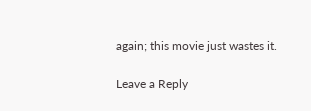again; this movie just wastes it.

Leave a Reply